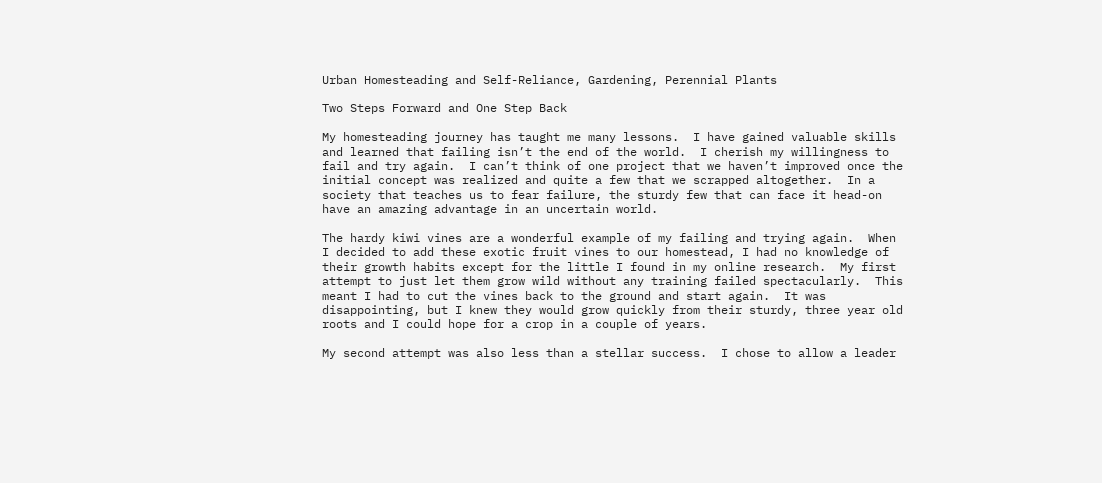Urban Homesteading and Self-Reliance, Gardening, Perennial Plants

Two Steps Forward and One Step Back

My homesteading journey has taught me many lessons.  I have gained valuable skills and learned that failing isn’t the end of the world.  I cherish my willingness to fail and try again.  I can’t think of one project that we haven’t improved once the initial concept was realized and quite a few that we scrapped altogether.  In a society that teaches us to fear failure, the sturdy few that can face it head-on have an amazing advantage in an uncertain world.

The hardy kiwi vines are a wonderful example of my failing and trying again.  When I decided to add these exotic fruit vines to our homestead, I had no knowledge of their growth habits except for the little I found in my online research.  My first attempt to just let them grow wild without any training failed spectacularly.  This meant I had to cut the vines back to the ground and start again.  It was disappointing, but I knew they would grow quickly from their sturdy, three year old roots and I could hope for a crop in a couple of years.

My second attempt was also less than a stellar success.  I chose to allow a leader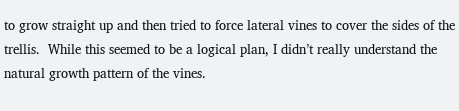to grow straight up and then tried to force lateral vines to cover the sides of the trellis.  While this seemed to be a logical plan, I didn’t really understand the natural growth pattern of the vines.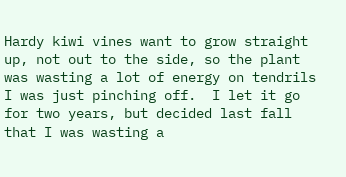Hardy kiwi vines want to grow straight up, not out to the side, so the plant was wasting a lot of energy on tendrils I was just pinching off.  I let it go for two years, but decided last fall that I was wasting a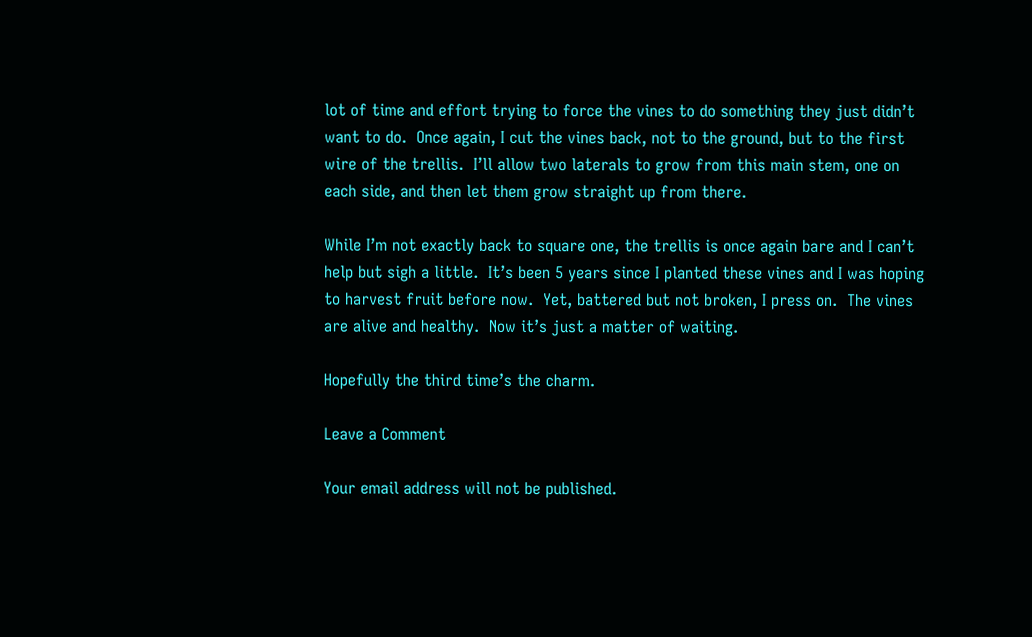lot of time and effort trying to force the vines to do something they just didn’t want to do.  Once again, I cut the vines back, not to the ground, but to the first wire of the trellis.  I’ll allow two laterals to grow from this main stem, one on each side, and then let them grow straight up from there.

While I’m not exactly back to square one, the trellis is once again bare and I can’t help but sigh a little.  It’s been 5 years since I planted these vines and I was hoping to harvest fruit before now.  Yet, battered but not broken, I press on.  The vines are alive and healthy.  Now it’s just a matter of waiting.

Hopefully the third time’s the charm.

Leave a Comment

Your email address will not be published.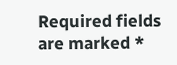Required fields are marked *